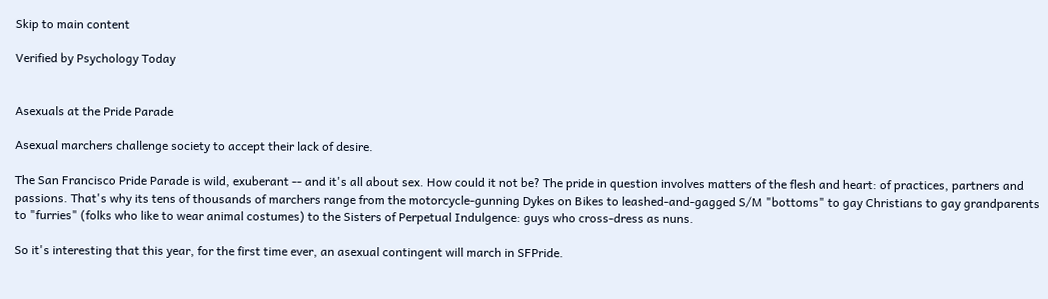Skip to main content

Verified by Psychology Today


Asexuals at the Pride Parade

Asexual marchers challenge society to accept their lack of desire.

The San Francisco Pride Parade is wild, exuberant -- and it's all about sex. How could it not be? The pride in question involves matters of the flesh and heart: of practices, partners and passions. That's why its tens of thousands of marchers range from the motorcycle-gunning Dykes on Bikes to leashed-and-gagged S/M "bottoms" to gay Christians to gay grandparents to "furries" (folks who like to wear animal costumes) to the Sisters of Perpetual Indulgence: guys who cross-dress as nuns.

So it's interesting that this year, for the first time ever, an asexual contingent will march in SFPride.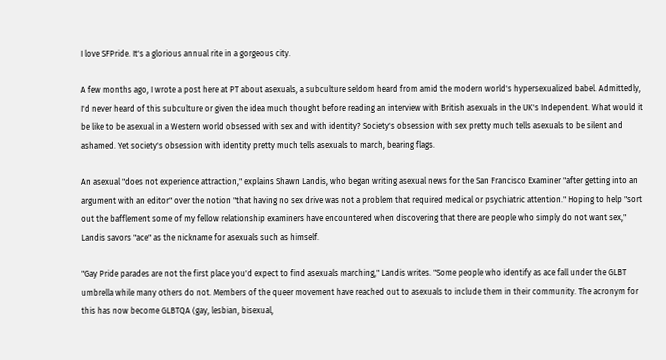I love SFPride. It's a glorious annual rite in a gorgeous city.

A few months ago, I wrote a post here at PT about asexuals, a subculture seldom heard from amid the modern world's hypersexualized babel. Admittedly, I'd never heard of this subculture or given the idea much thought before reading an interview with British asexuals in the UK's Independent. What would it be like to be asexual in a Western world obsessed with sex and with identity? Society's obsession with sex pretty much tells asexuals to be silent and ashamed. Yet society's obsession with identity pretty much tells asexuals to march, bearing flags.

An asexual "does not experience attraction," explains Shawn Landis, who began writing asexual news for the San Francisco Examiner "after getting into an argument with an editor" over the notion "that having no sex drive was not a problem that required medical or psychiatric attention." Hoping to help "sort out the bafflement some of my fellow relationship examiners have encountered when discovering that there are people who simply do not want sex," Landis savors "ace" as the nickname for asexuals such as himself.

"Gay Pride parades are not the first place you'd expect to find asexuals marching," Landis writes. "Some people who identify as ace fall under the GLBT umbrella while many others do not. Members of the queer movement have reached out to asexuals to include them in their community. The acronym for this has now become GLBTQA (gay, lesbian, bisexual,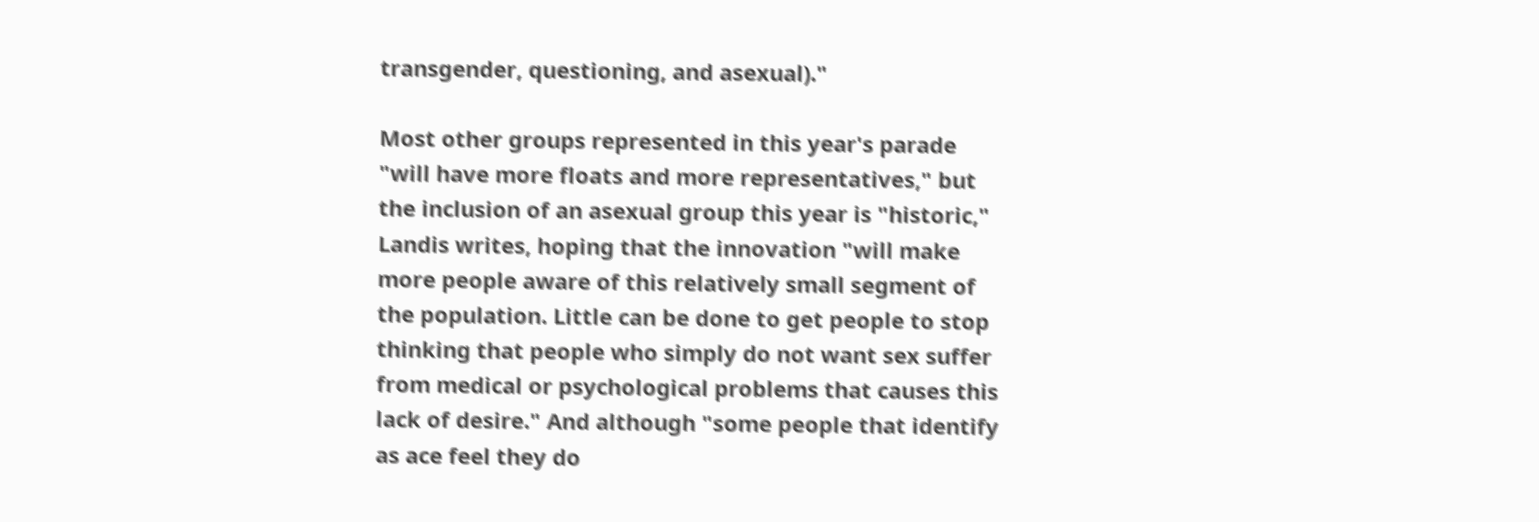transgender, questioning, and asexual)."

Most other groups represented in this year's parade "will have more floats and more representatives," but the inclusion of an asexual group this year is "historic," Landis writes, hoping that the innovation "will make more people aware of this relatively small segment of the population. Little can be done to get people to stop thinking that people who simply do not want sex suffer from medical or psychological problems that causes this lack of desire." And although "some people that identify as ace feel they do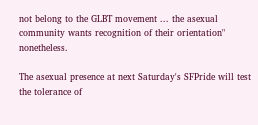not belong to the GLBT movement ... the asexual community wants recognition of their orientation" nonetheless.

The asexual presence at next Saturday's SFPride will test the tolerance of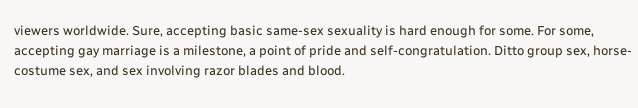viewers worldwide. Sure, accepting basic same-sex sexuality is hard enough for some. For some, accepting gay marriage is a milestone, a point of pride and self-congratulation. Ditto group sex, horse-costume sex, and sex involving razor blades and blood.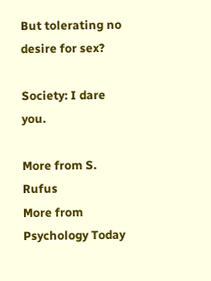But tolerating no desire for sex?

Society: I dare you.

More from S. Rufus
More from Psychology Today